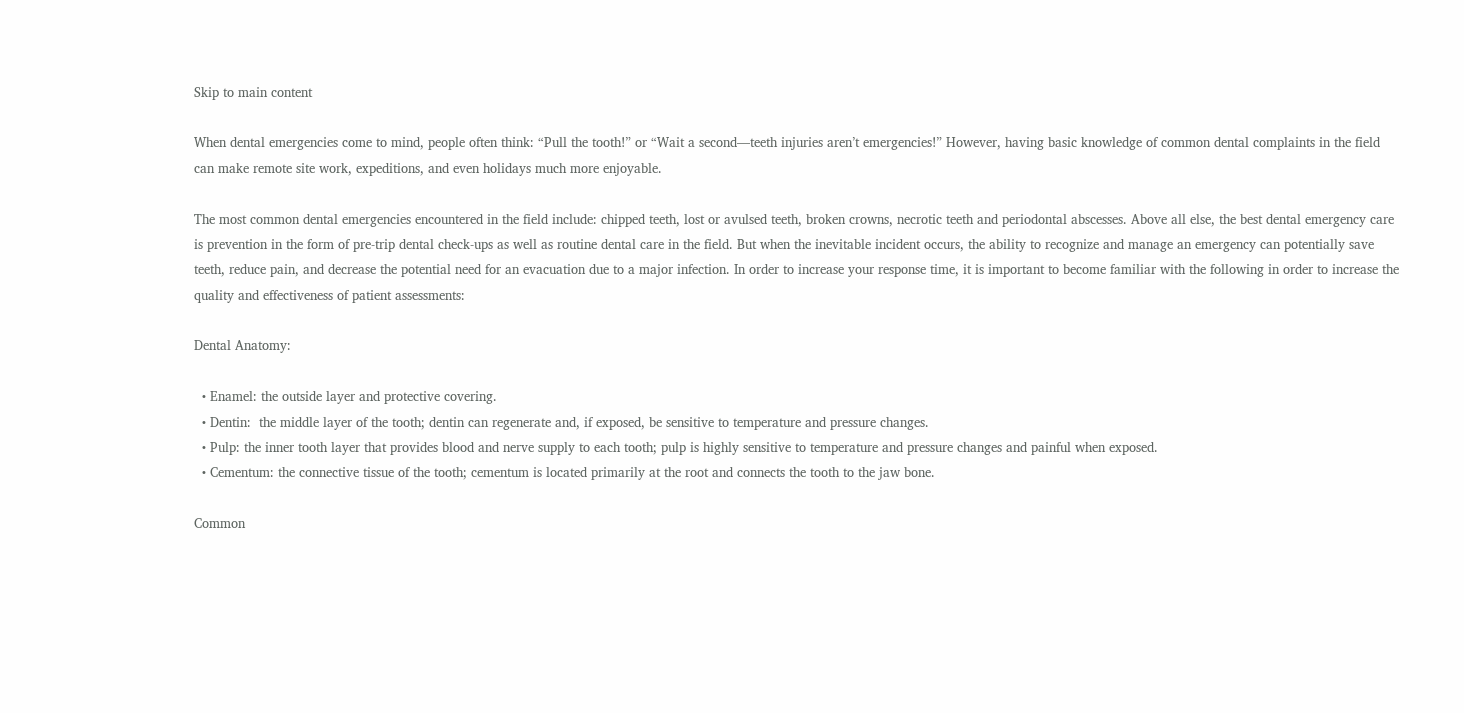Skip to main content

When dental emergencies come to mind, people often think: “Pull the tooth!” or “Wait a second—teeth injuries aren’t emergencies!” However, having basic knowledge of common dental complaints in the field can make remote site work, expeditions, and even holidays much more enjoyable.

The most common dental emergencies encountered in the field include: chipped teeth, lost or avulsed teeth, broken crowns, necrotic teeth and periodontal abscesses. Above all else, the best dental emergency care is prevention in the form of pre-trip dental check-ups as well as routine dental care in the field. But when the inevitable incident occurs, the ability to recognize and manage an emergency can potentially save teeth, reduce pain, and decrease the potential need for an evacuation due to a major infection. In order to increase your response time, it is important to become familiar with the following in order to increase the quality and effectiveness of patient assessments:

Dental Anatomy:

  • Enamel: the outside layer and protective covering.
  • Dentin:  the middle layer of the tooth; dentin can regenerate and, if exposed, be sensitive to temperature and pressure changes.
  • Pulp: the inner tooth layer that provides blood and nerve supply to each tooth; pulp is highly sensitive to temperature and pressure changes and painful when exposed.
  • Cementum: the connective tissue of the tooth; cementum is located primarily at the root and connects the tooth to the jaw bone.

Common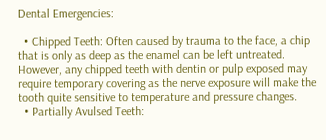Dental Emergencies:

  • Chipped Teeth: Often caused by trauma to the face, a chip that is only as deep as the enamel can be left untreated. However, any chipped teeth with dentin or pulp exposed may require temporary covering as the nerve exposure will make the tooth quite sensitive to temperature and pressure changes.
  • Partially Avulsed Teeth: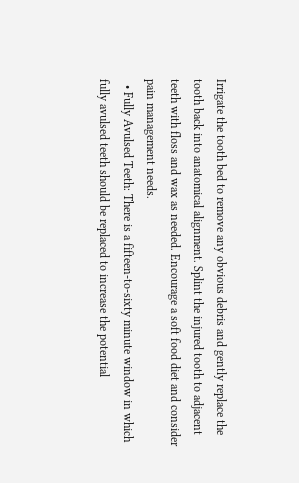Irrigate the tooth bed to remove any obvious debris and gently replace the tooth back into anatomical alignment. Splint the injured tooth to adjacent teeth with floss and wax as needed. Encourage a soft food diet and consider pain management needs.
  • Fully Avulsed Teeth: There is a fifteen-to-sixty minute window in which fully avulsed teeth should be replaced to increase the potential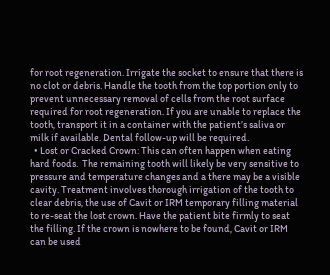for root regeneration. Irrigate the socket to ensure that there is no clot or debris. Handle the tooth from the top portion only to prevent unnecessary removal of cells from the root surface required for root regeneration. If you are unable to replace the tooth, transport it in a container with the patient’s saliva or milk if available. Dental follow-up will be required.
  • Lost or Cracked Crown: This can often happen when eating hard foods.  The remaining tooth will likely be very sensitive to pressure and temperature changes and a there may be a visible cavity. Treatment involves thorough irrigation of the tooth to clear debris, the use of Cavit or IRM temporary filling material to re-seat the lost crown. Have the patient bite firmly to seat the filling. If the crown is nowhere to be found, Cavit or IRM can be used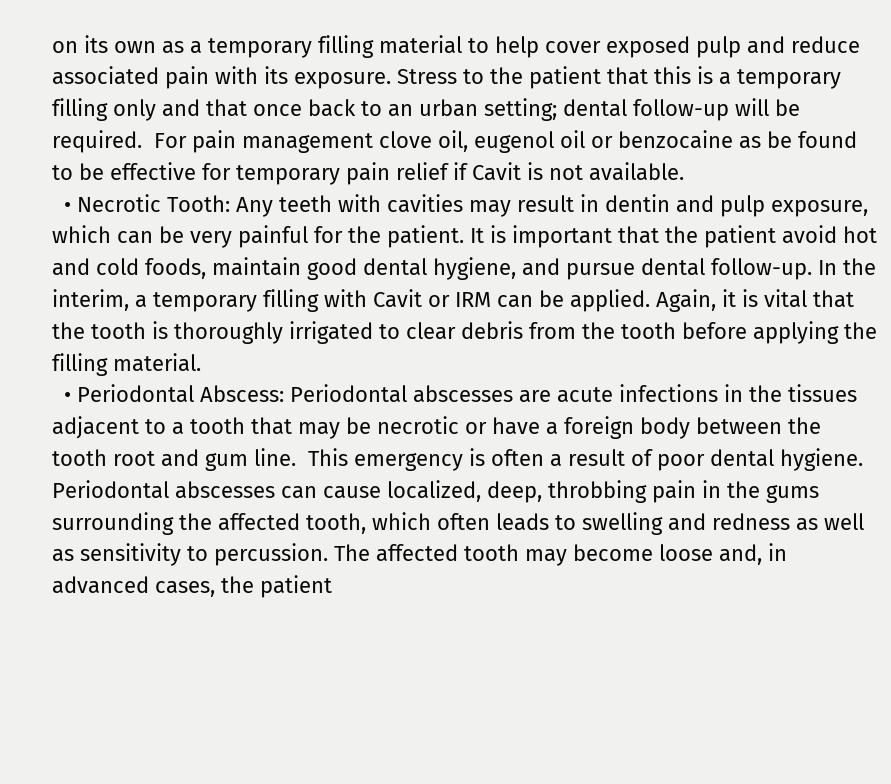on its own as a temporary filling material to help cover exposed pulp and reduce associated pain with its exposure. Stress to the patient that this is a temporary filling only and that once back to an urban setting; dental follow-up will be required.  For pain management clove oil, eugenol oil or benzocaine as be found to be effective for temporary pain relief if Cavit is not available.
  • Necrotic Tooth: Any teeth with cavities may result in dentin and pulp exposure, which can be very painful for the patient. It is important that the patient avoid hot and cold foods, maintain good dental hygiene, and pursue dental follow-up. In the interim, a temporary filling with Cavit or IRM can be applied. Again, it is vital that the tooth is thoroughly irrigated to clear debris from the tooth before applying the filling material.
  • Periodontal Abscess: Periodontal abscesses are acute infections in the tissues adjacent to a tooth that may be necrotic or have a foreign body between the tooth root and gum line.  This emergency is often a result of poor dental hygiene.  Periodontal abscesses can cause localized, deep, throbbing pain in the gums surrounding the affected tooth, which often leads to swelling and redness as well as sensitivity to percussion. The affected tooth may become loose and, in advanced cases, the patient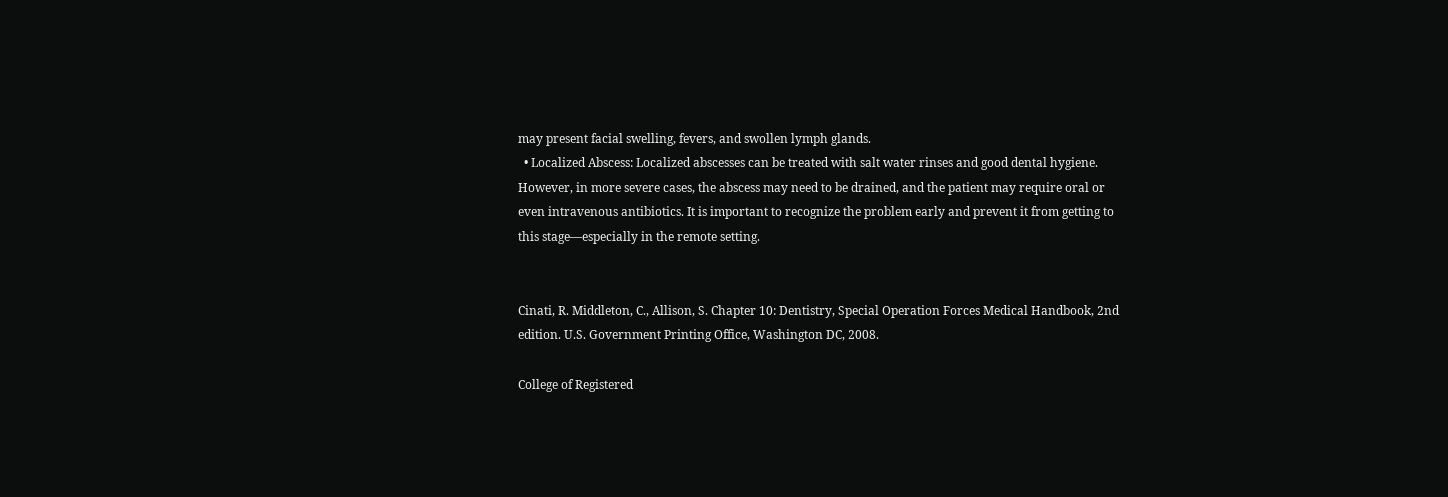may present facial swelling, fevers, and swollen lymph glands.
  • Localized Abscess: Localized abscesses can be treated with salt water rinses and good dental hygiene. However, in more severe cases, the abscess may need to be drained, and the patient may require oral or even intravenous antibiotics. It is important to recognize the problem early and prevent it from getting to this stage—especially in the remote setting.


Cinati, R. Middleton, C., Allison, S. Chapter 10: Dentistry, Special Operation Forces Medical Handbook, 2nd edition. U.S. Government Printing Office, Washington DC, 2008.

College of Registered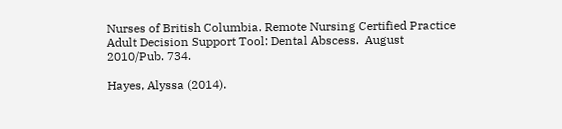Nurses of British Columbia. Remote Nursing Certified Practice Adult Decision Support Tool: Dental Abscess.  August 2010/Pub. 734.

Hayes, Alyssa (2014).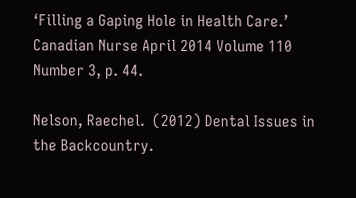‘Filling a Gaping Hole in Health Care.’ Canadian Nurse April 2014 Volume 110 Number 3, p. 44.

Nelson, Raechel.  (2012) Dental Issues in the Backcountry.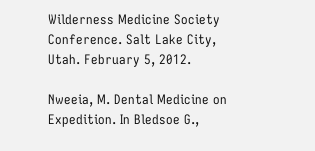Wilderness Medicine Society Conference. Salt Lake City, Utah. February 5, 2012.

Nweeia, M. Dental Medicine on Expedition. In Bledsoe G.,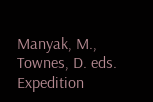Manyak, M., Townes, D. eds. Expedition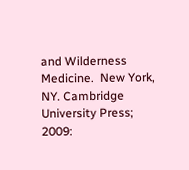and Wilderness Medicine.  New York, NY. Cambridge University Press; 2009: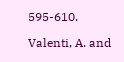595-610.

Valenti, A. and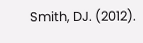Smith, DJ. (2012).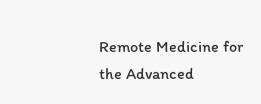Remote Medicine for the Advanced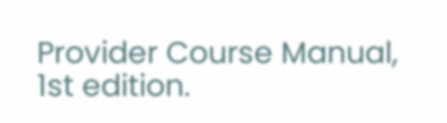Provider Course Manual, 1st edition.